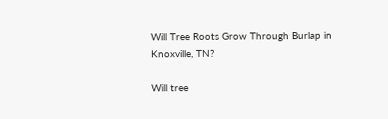Will Tree Roots Grow Through Burlap in Knoxville, TN?

Will tree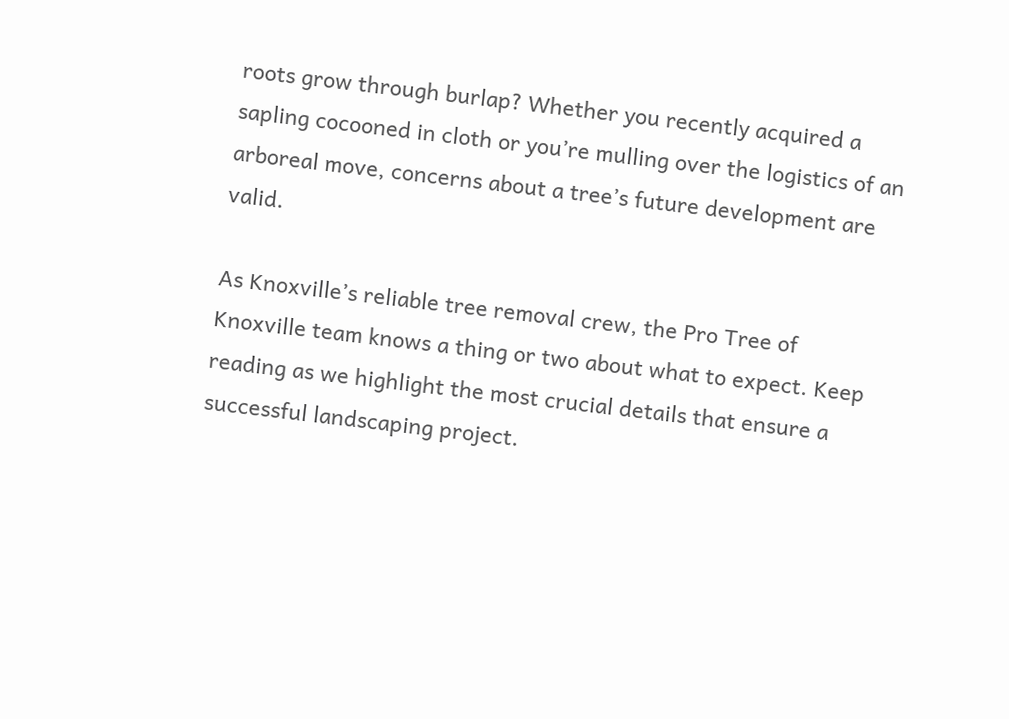roots grow through burlap? Whether you recently acquired a sapling cocooned in cloth or you’re mulling over the logistics of an arboreal move, concerns about a tree’s future development are valid.

As Knoxville’s reliable tree removal crew, the Pro Tree of Knoxville team knows a thing or two about what to expect. Keep reading as we highlight the most crucial details that ensure a successful landscaping project.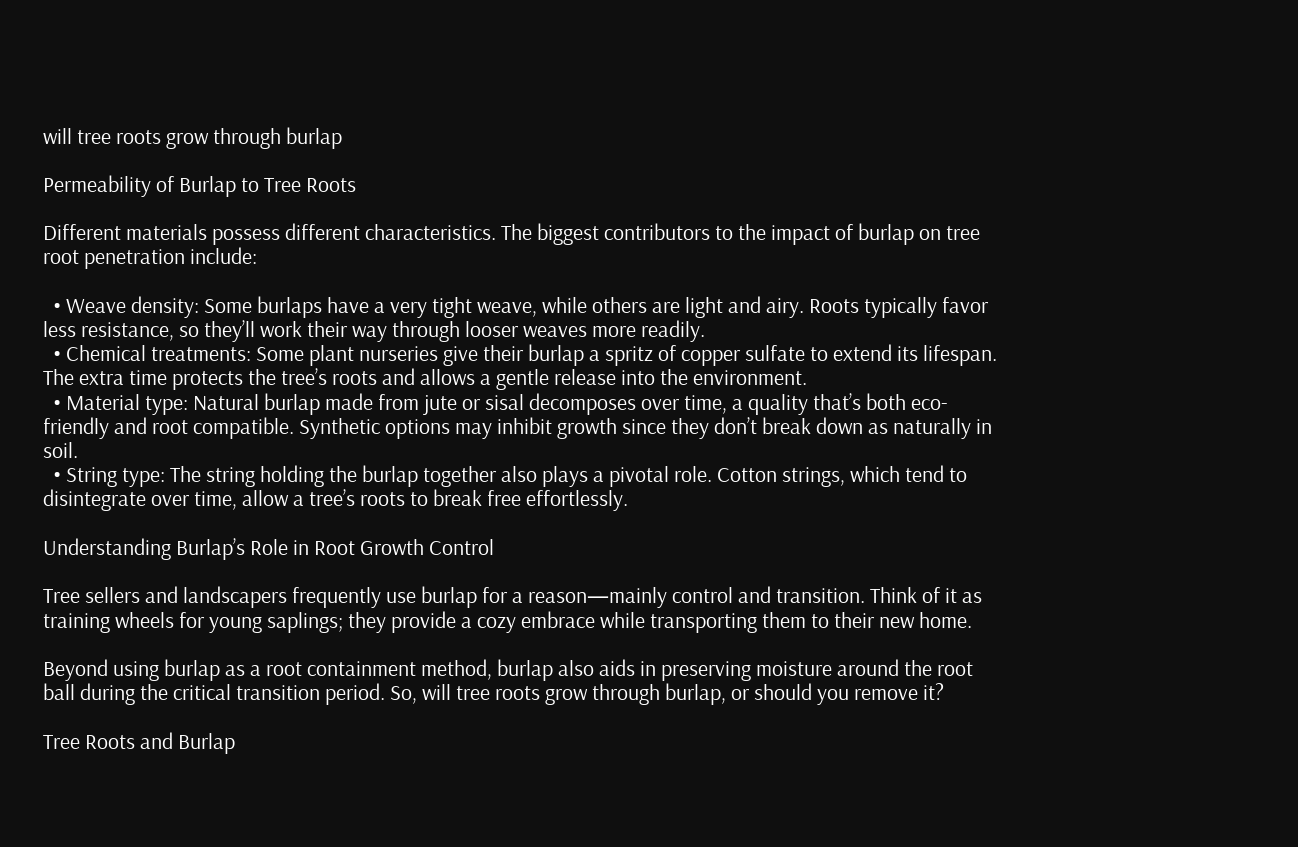will tree roots grow through burlap

Permeability of Burlap to Tree Roots

Different materials possess different characteristics. The biggest contributors to the impact of burlap on tree root penetration include:

  • Weave density: Some burlaps have a very tight weave, while others are light and airy. Roots typically favor less resistance, so they’ll work their way through looser weaves more readily.
  • Chemical treatments: Some plant nurseries give their burlap a spritz of copper sulfate to extend its lifespan. The extra time protects the tree’s roots and allows a gentle release into the environment.
  • Material type: Natural burlap made from jute or sisal decomposes over time, a quality that’s both eco-friendly and root compatible. Synthetic options may inhibit growth since they don’t break down as naturally in soil.
  • String type: The string holding the burlap together also plays a pivotal role. Cotton strings, which tend to disintegrate over time, allow a tree’s roots to break free effortlessly.

Understanding Burlap’s Role in Root Growth Control

Tree sellers and landscapers frequently use burlap for a reason—mainly control and transition. Think of it as training wheels for young saplings; they provide a cozy embrace while transporting them to their new home.

Beyond using burlap as a root containment method, burlap also aids in preserving moisture around the root ball during the critical transition period. So, will tree roots grow through burlap, or should you remove it?

Tree Roots and Burlap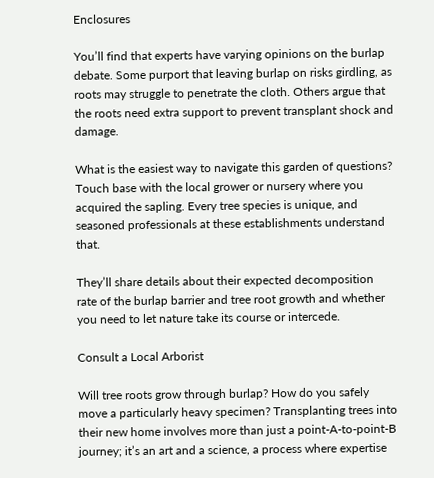Enclosures

You’ll find that experts have varying opinions on the burlap debate. Some purport that leaving burlap on risks girdling, as roots may struggle to penetrate the cloth. Others argue that the roots need extra support to prevent transplant shock and damage.

What is the easiest way to navigate this garden of questions? Touch base with the local grower or nursery where you acquired the sapling. Every tree species is unique, and seasoned professionals at these establishments understand that.

They’ll share details about their expected decomposition rate of the burlap barrier and tree root growth and whether you need to let nature take its course or intercede.

Consult a Local Arborist

Will tree roots grow through burlap? How do you safely move a particularly heavy specimen? Transplanting trees into their new home involves more than just a point-A-to-point-B journey; it’s an art and a science, a process where expertise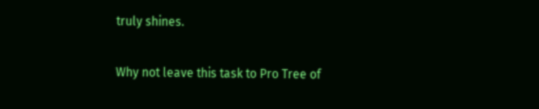truly shines.

Why not leave this task to Pro Tree of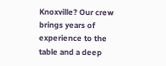Knoxville? Our crew brings years of experience to the table and a deep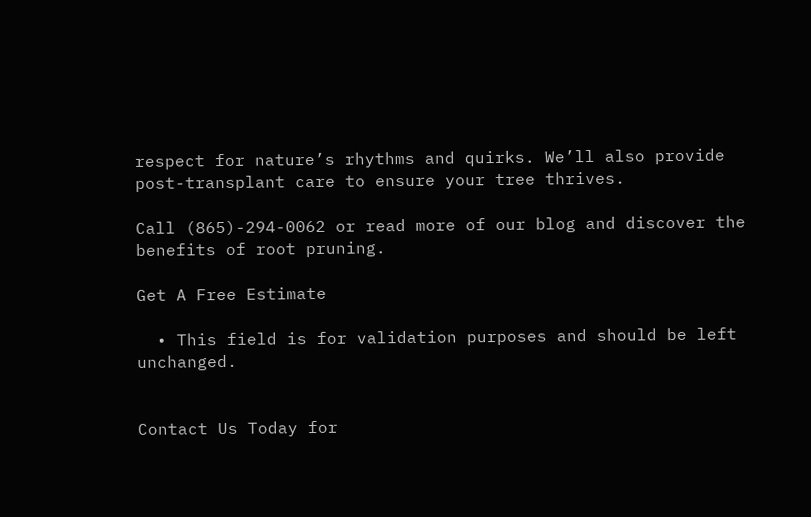respect for nature’s rhythms and quirks. We’ll also provide post-transplant care to ensure your tree thrives.

Call (865)-294-0062 or read more of our blog and discover the benefits of root pruning.

Get A Free Estimate

  • This field is for validation purposes and should be left unchanged.


Contact Us Today for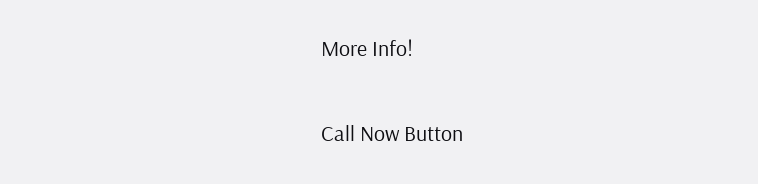More Info!


Call Now Button